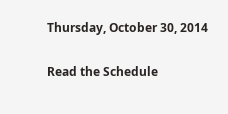Thursday, October 30, 2014

Read the Schedule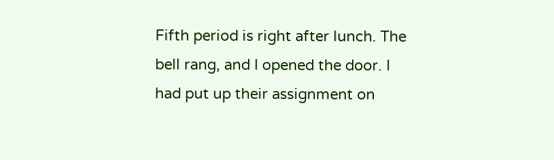Fifth period is right after lunch. The bell rang, and I opened the door. I had put up their assignment on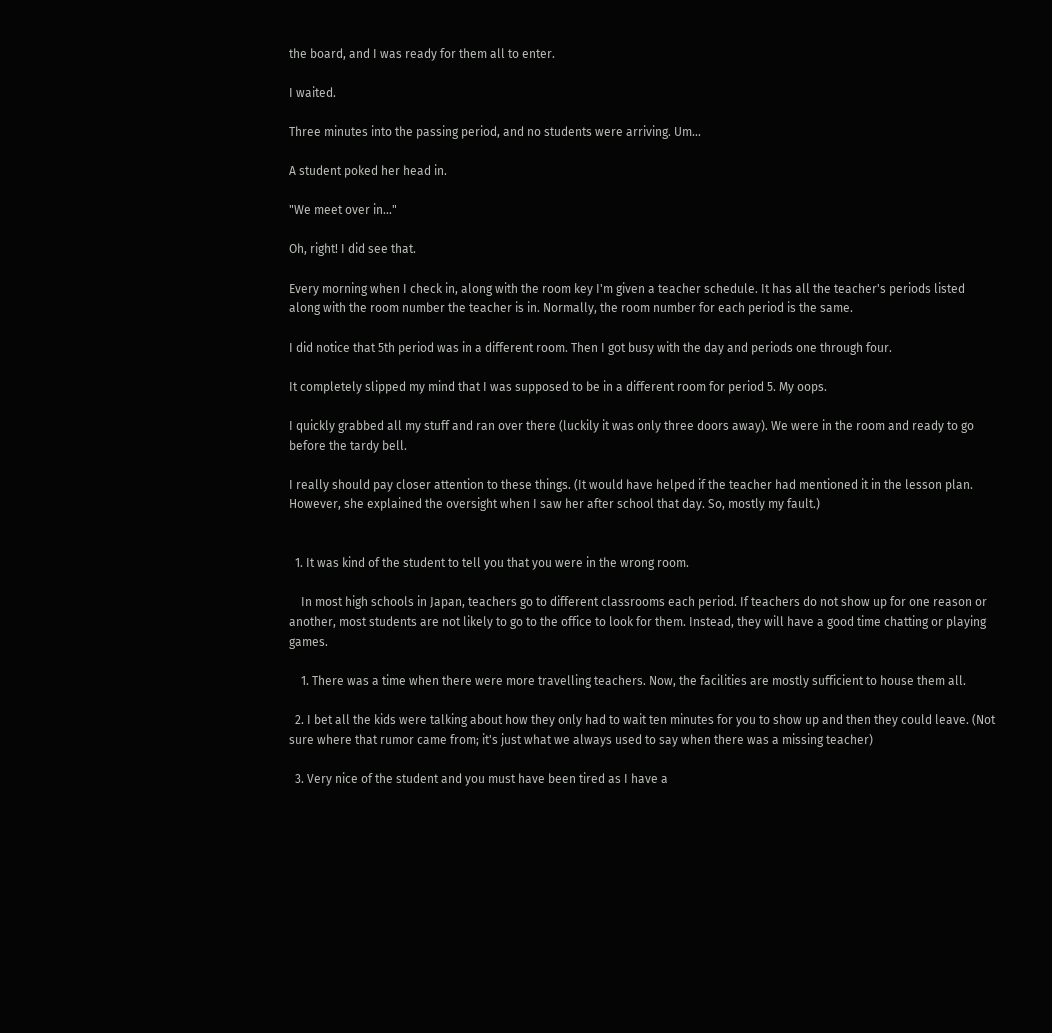the board, and I was ready for them all to enter.

I waited.

Three minutes into the passing period, and no students were arriving. Um...

A student poked her head in.

"We meet over in..."

Oh, right! I did see that.

Every morning when I check in, along with the room key I'm given a teacher schedule. It has all the teacher's periods listed along with the room number the teacher is in. Normally, the room number for each period is the same.

I did notice that 5th period was in a different room. Then I got busy with the day and periods one through four.

It completely slipped my mind that I was supposed to be in a different room for period 5. My oops.

I quickly grabbed all my stuff and ran over there (luckily it was only three doors away). We were in the room and ready to go before the tardy bell.

I really should pay closer attention to these things. (It would have helped if the teacher had mentioned it in the lesson plan. However, she explained the oversight when I saw her after school that day. So, mostly my fault.)


  1. It was kind of the student to tell you that you were in the wrong room.

    In most high schools in Japan, teachers go to different classrooms each period. If teachers do not show up for one reason or another, most students are not likely to go to the office to look for them. Instead, they will have a good time chatting or playing games.

    1. There was a time when there were more travelling teachers. Now, the facilities are mostly sufficient to house them all.

  2. I bet all the kids were talking about how they only had to wait ten minutes for you to show up and then they could leave. (Not sure where that rumor came from; it's just what we always used to say when there was a missing teacher)

  3. Very nice of the student and you must have been tired as I have a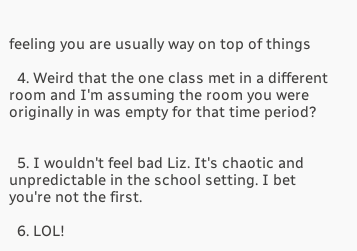feeling you are usually way on top of things

  4. Weird that the one class met in a different room and I'm assuming the room you were originally in was empty for that time period?


  5. I wouldn't feel bad Liz. It's chaotic and unpredictable in the school setting. I bet you're not the first.

  6. LOL!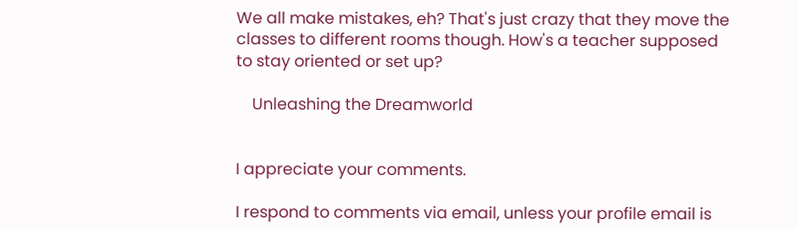We all make mistakes, eh? That's just crazy that they move the classes to different rooms though. How's a teacher supposed to stay oriented or set up?

    Unleashing the Dreamworld


I appreciate your comments.

I respond to comments via email, unless your profile email is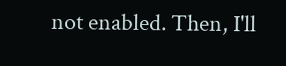not enabled. Then, I'll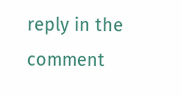reply in the comment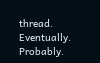thread. Eventually. Probably.